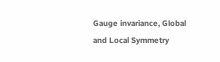Gauge invariance, Global and Local Symmetry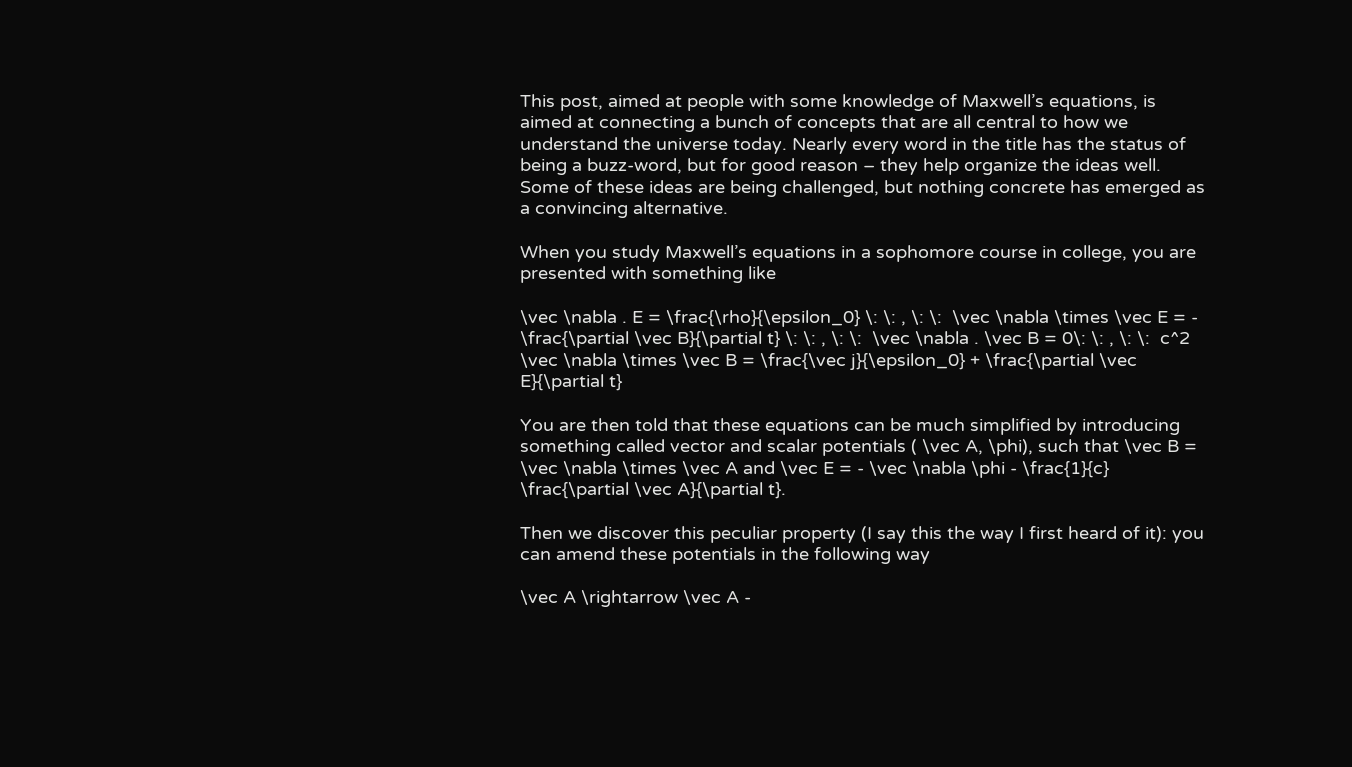This post, aimed at people with some knowledge of Maxwell’s equations, is aimed at connecting a bunch of concepts that are all central to how we understand the universe today. Nearly every word in the title has the status of being a buzz-word, but for good reason – they help organize the ideas well. Some of these ideas are being challenged, but nothing concrete has emerged as a convincing alternative.

When you study Maxwell’s equations in a sophomore course in college, you are presented with something like

\vec \nabla . E = \frac{\rho}{\epsilon_0} \: \: , \: \:  \vec \nabla \times \vec E = -  \frac{\partial \vec B}{\partial t} \: \: , \: \:  \vec \nabla . \vec B = 0\: \: , \: \:  c^2 \vec \nabla \times \vec B = \frac{\vec j}{\epsilon_0} + \frac{\partial \vec E}{\partial t}

You are then told that these equations can be much simplified by introducing something called vector and scalar potentials ( \vec A, \phi), such that \vec B = \vec \nabla \times \vec A and \vec E = - \vec \nabla \phi - \frac{1}{c} \frac{\partial \vec A}{\partial t}.

Then we discover this peculiar property (I say this the way I first heard of it): you can amend these potentials in the following way

\vec A \rightarrow \vec A -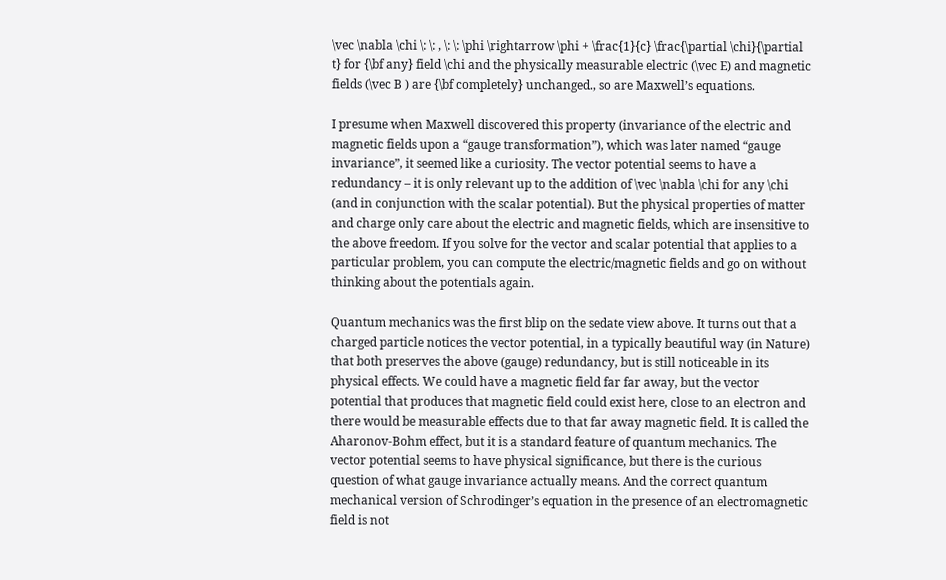\vec \nabla \chi \: \: , \: \: \phi \rightarrow \phi + \frac{1}{c} \frac{\partial \chi}{\partial t} for {\bf any} field \chi and the physically measurable electric (\vec E) and magnetic fields (\vec B ) are {\bf completely} unchanged., so are Maxwell’s equations.

I presume when Maxwell discovered this property (invariance of the electric and magnetic fields upon a “gauge transformation”), which was later named “gauge invariance”, it seemed like a curiosity. The vector potential seems to have a redundancy – it is only relevant up to the addition of \vec \nabla \chi for any \chi (and in conjunction with the scalar potential). But the physical properties of matter and charge only care about the electric and magnetic fields, which are insensitive to the above freedom. If you solve for the vector and scalar potential that applies to a particular problem, you can compute the electric/magnetic fields and go on without thinking about the potentials again.

Quantum mechanics was the first blip on the sedate view above. It turns out that a charged particle notices the vector potential, in a typically beautiful way (in Nature) that both preserves the above (gauge) redundancy, but is still noticeable in its physical effects. We could have a magnetic field far far away, but the vector potential that produces that magnetic field could exist here, close to an electron and there would be measurable effects due to that far away magnetic field. It is called the Aharonov-Bohm effect, but it is a standard feature of quantum mechanics. The vector potential seems to have physical significance, but there is the curious question of what gauge invariance actually means. And the correct quantum mechanical version of Schrodinger’s equation in the presence of an electromagnetic field is not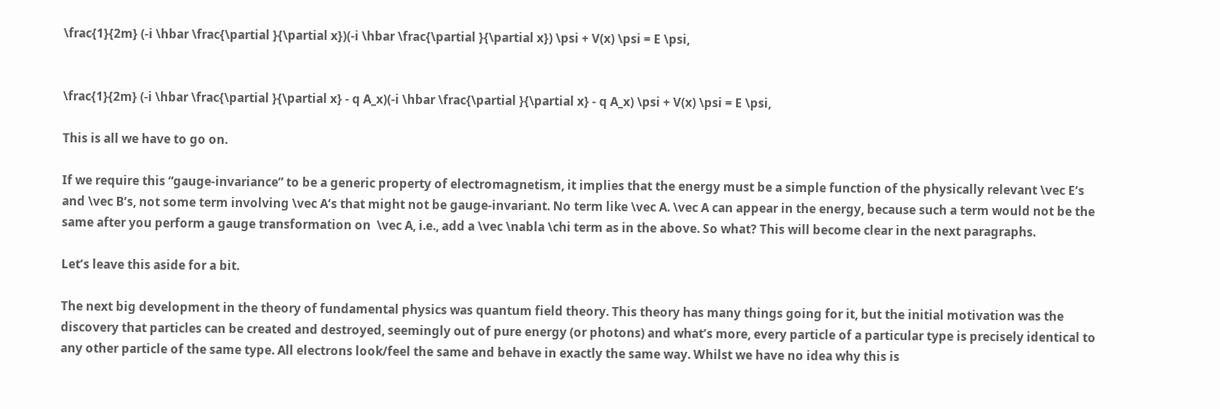\frac{1}{2m} (-i \hbar \frac{\partial }{\partial x})(-i \hbar \frac{\partial }{\partial x}) \psi + V(x) \psi = E \psi,


\frac{1}{2m} (-i \hbar \frac{\partial }{\partial x} - q A_x)(-i \hbar \frac{\partial }{\partial x} - q A_x) \psi + V(x) \psi = E \psi,

This is all we have to go on.

If we require this “gauge-invariance” to be a generic property of electromagnetism, it implies that the energy must be a simple function of the physically relevant \vec E‘s and \vec B‘s, not some term involving \vec A‘s that might not be gauge-invariant. No term like \vec A. \vec A can appear in the energy, because such a term would not be the same after you perform a gauge transformation on  \vec A, i.e., add a \vec \nabla \chi term as in the above. So what? This will become clear in the next paragraphs.

Let’s leave this aside for a bit.

The next big development in the theory of fundamental physics was quantum field theory. This theory has many things going for it, but the initial motivation was the discovery that particles can be created and destroyed, seemingly out of pure energy (or photons) and what’s more, every particle of a particular type is precisely identical to any other particle of the same type. All electrons look/feel the same and behave in exactly the same way. Whilst we have no idea why this is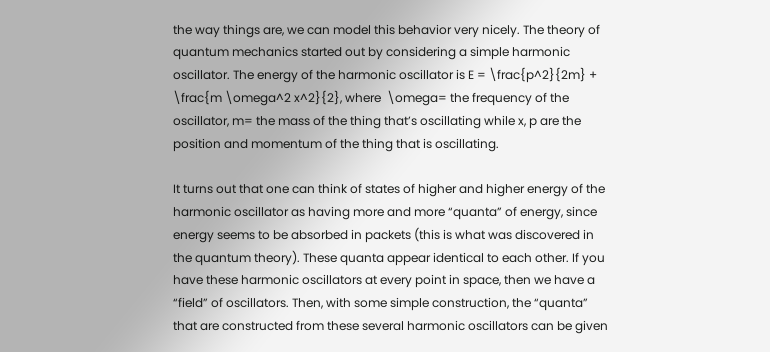the way things are, we can model this behavior very nicely. The theory of quantum mechanics started out by considering a simple harmonic oscillator. The energy of the harmonic oscillator is E = \frac{p^2}{2m} + \frac{m \omega^2 x^2}{2}, where  \omega= the frequency of the oscillator, m= the mass of the thing that’s oscillating while x, p are the position and momentum of the thing that is oscillating.

It turns out that one can think of states of higher and higher energy of the harmonic oscillator as having more and more “quanta” of energy, since energy seems to be absorbed in packets (this is what was discovered in the quantum theory). These quanta appear identical to each other. If you have these harmonic oscillators at every point in space, then we have a “field” of oscillators. Then, with some simple construction, the “quanta” that are constructed from these several harmonic oscillators can be given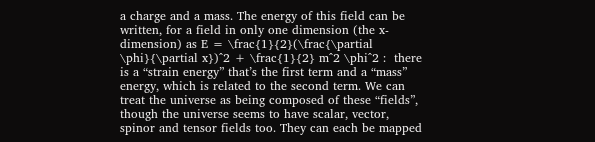a charge and a mass. The energy of this field can be written, for a field in only one dimension (the x-dimension) as E = \frac{1}{2}(\frac{\partial \phi}{\partial x})^2 + \frac{1}{2} m^2 \phi^2 :  there is a “strain energy” that’s the first term and a “mass” energy, which is related to the second term. We can treat the universe as being composed of these “fields”, though the universe seems to have scalar, vector, spinor and tensor fields too. They can each be mapped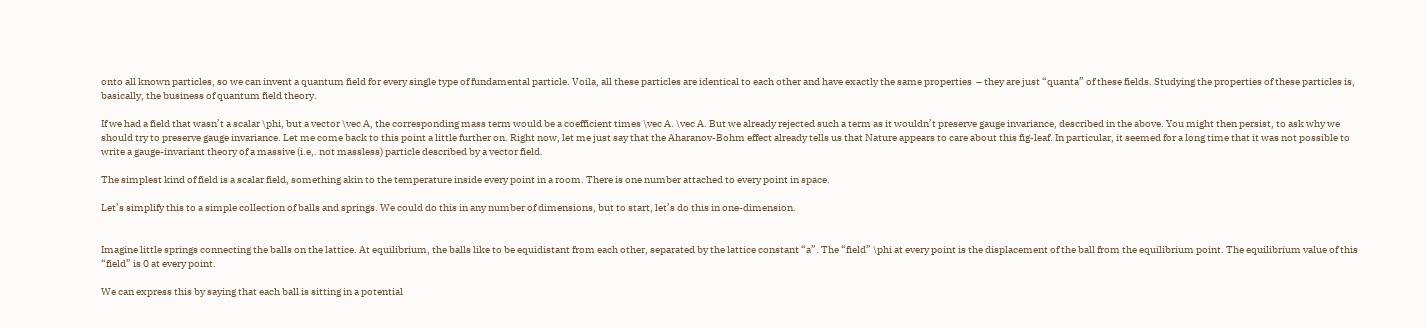onto all known particles, so we can invent a quantum field for every single type of fundamental particle. Voila, all these particles are identical to each other and have exactly the same properties  – they are just “quanta” of these fields. Studying the properties of these particles is, basically, the business of quantum field theory.

If we had a field that wasn’t a scalar \phi, but a vector \vec A, the corresponding mass term would be a coefficient times \vec A. \vec A. But we already rejected such a term as it wouldn’t preserve gauge invariance, described in the above. You might then persist, to ask why we should try to preserve gauge invariance. Let me come back to this point a little further on. Right now, let me just say that the Aharanov-Bohm effect already tells us that Nature appears to care about this fig-leaf. In particular, it seemed for a long time that it was not possible to write a gauge-invariant theory of a massive (i.e,. not massless) particle described by a vector field.

The simplest kind of field is a scalar field, something akin to the temperature inside every point in a room. There is one number attached to every point in space.

Let’s simplify this to a simple collection of balls and springs. We could do this in any number of dimensions, but to start, let’s do this in one-dimension.


Imagine little springs connecting the balls on the lattice. At equilibrium, the balls like to be equidistant from each other, separated by the lattice constant “a”. The “field” \phi at every point is the displacement of the ball from the equilibrium point. The equilibrium value of this “field” is 0 at every point.

We can express this by saying that each ball is sitting in a potential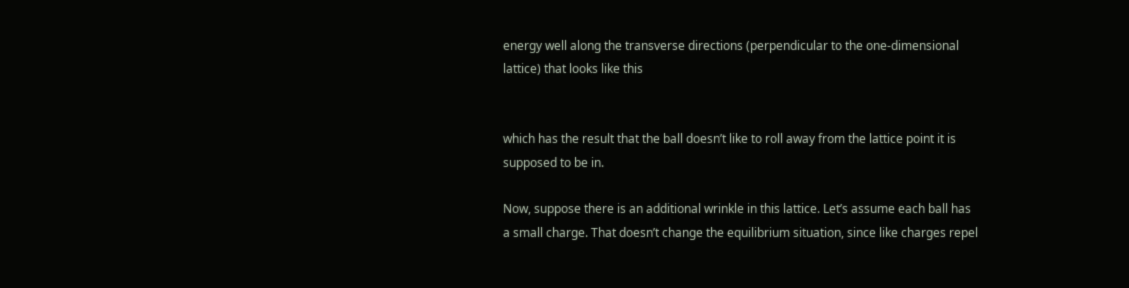energy well along the transverse directions (perpendicular to the one-dimensional lattice) that looks like this


which has the result that the ball doesn’t like to roll away from the lattice point it is supposed to be in.

Now, suppose there is an additional wrinkle in this lattice. Let’s assume each ball has a small charge. That doesn’t change the equilibrium situation, since like charges repel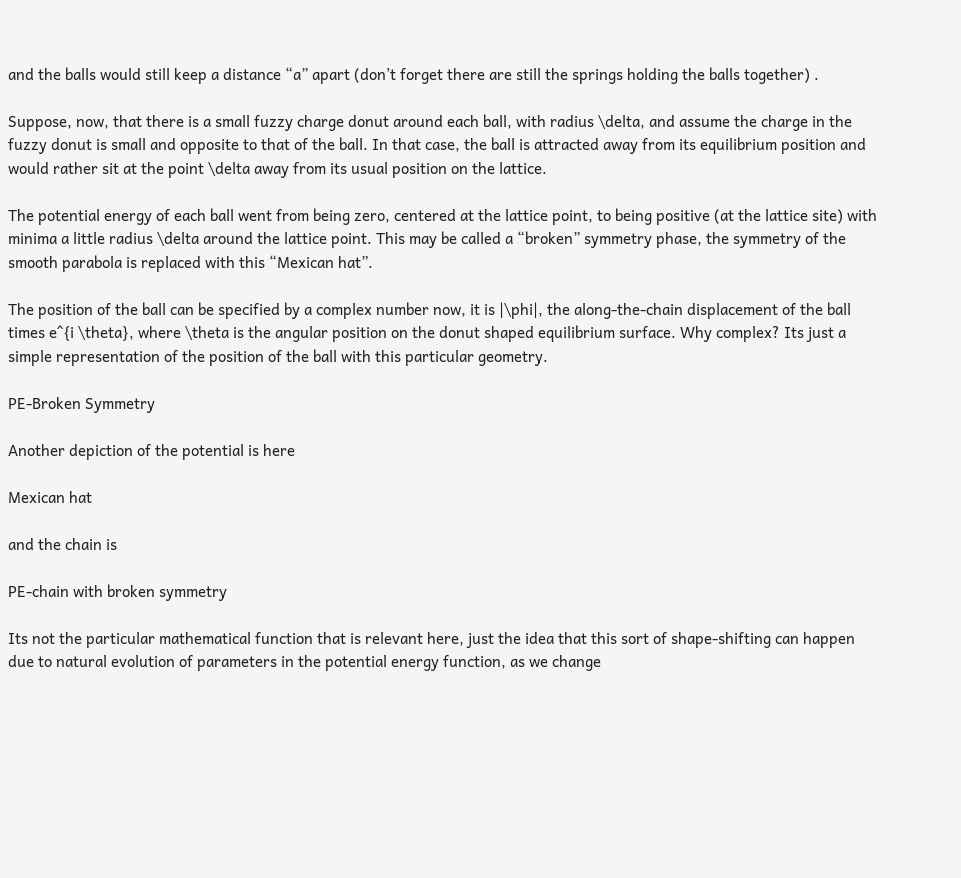and the balls would still keep a distance “a” apart (don’t forget there are still the springs holding the balls together) .

Suppose, now, that there is a small fuzzy charge donut around each ball, with radius \delta, and assume the charge in the fuzzy donut is small and opposite to that of the ball. In that case, the ball is attracted away from its equilibrium position and would rather sit at the point \delta away from its usual position on the lattice.

The potential energy of each ball went from being zero, centered at the lattice point, to being positive (at the lattice site) with minima a little radius \delta around the lattice point. This may be called a “broken” symmetry phase, the symmetry of the smooth parabola is replaced with this “Mexican hat”.

The position of the ball can be specified by a complex number now, it is |\phi|, the along-the-chain displacement of the ball times e^{i \theta}, where \theta is the angular position on the donut shaped equilibrium surface. Why complex? Its just a simple representation of the position of the ball with this particular geometry.

PE-Broken Symmetry

Another depiction of the potential is here

Mexican hat

and the chain is

PE-chain with broken symmetry

Its not the particular mathematical function that is relevant here, just the idea that this sort of shape-shifting can happen due to natural evolution of parameters in the potential energy function, as we change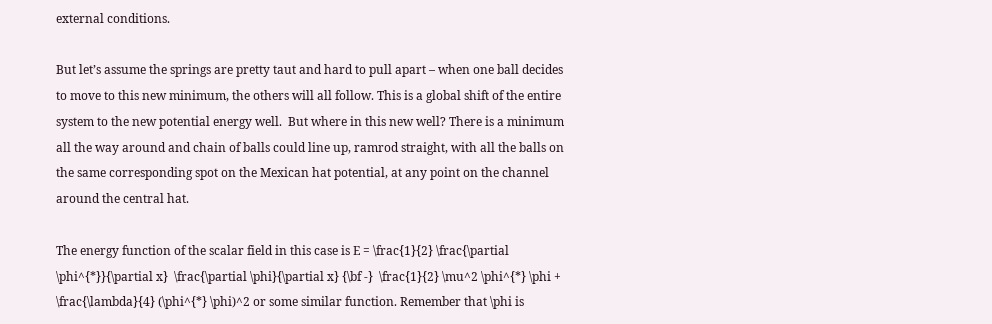external conditions.

But let’s assume the springs are pretty taut and hard to pull apart – when one ball decides to move to this new minimum, the others will all follow. This is a global shift of the entire system to the new potential energy well.  But where in this new well? There is a minimum all the way around and chain of balls could line up, ramrod straight, with all the balls on the same corresponding spot on the Mexican hat potential, at any point on the channel around the central hat.

The energy function of the scalar field in this case is E = \frac{1}{2} \frac{\partial \phi^{*}}{\partial x}  \frac{\partial \phi}{\partial x} {\bf -}  \frac{1}{2} \mu^2 \phi^{*} \phi + \frac{\lambda}{4} (\phi^{*} \phi)^2 or some similar function. Remember that \phi is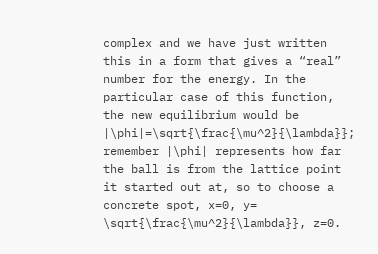complex and we have just written this in a form that gives a “real” number for the energy. In the particular case of this function, the new equilibrium would be |\phi|=\sqrt{\frac{\mu^2}{\lambda}}; remember |\phi| represents how far the ball is from the lattice point it started out at, so to choose a concrete spot, x=0, y= \sqrt{\frac{\mu^2}{\lambda}}, z=0.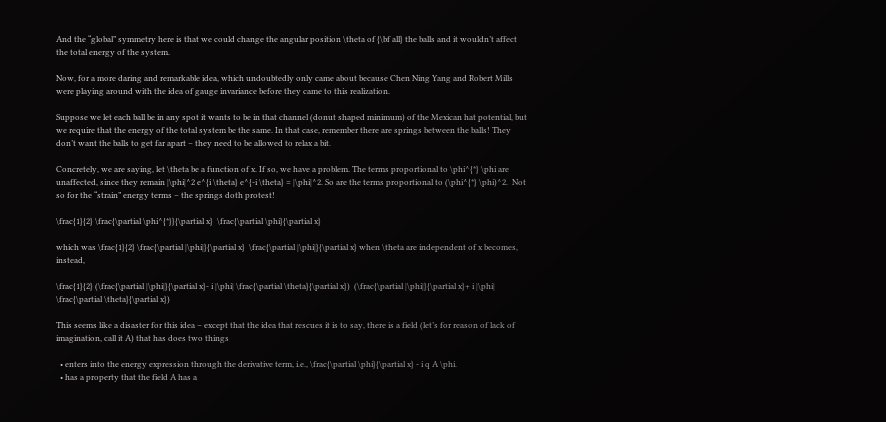And the “global” symmetry here is that we could change the angular position \theta of {\bf all} the balls and it wouldn’t affect the total energy of the system.

Now, for a more daring and remarkable idea, which undoubtedly only came about because Chen Ning Yang and Robert Mills were playing around with the idea of gauge invariance before they came to this realization.

Suppose we let each ball be in any spot it wants to be in that channel (donut shaped minimum) of the Mexican hat potential, but we require that the energy of the total system be the same. In that case, remember there are springs between the balls! They don’t want the balls to get far apart – they need to be allowed to relax a bit.

Concretely, we are saying, let \theta be a function of x. If so, we have a problem. The terms proportional to \phi^{*} \phi are unaffected, since they remain |\phi|^2 e^{i \theta} e^{-i \theta} = |\phi|^2. So are the terms proportional to (\phi^{*} \phi)^2.  Not so for the “strain” energy terms – the springs doth protest!

\frac{1}{2} \frac{\partial \phi^{*}}{\partial x}  \frac{\partial \phi}{\partial x}

which was \frac{1}{2} \frac{\partial |\phi|}{\partial x}  \frac{\partial |\phi|}{\partial x} when \theta are independent of x becomes, instead,

\frac{1}{2} (\frac{\partial |\phi|}{\partial x}- i |\phi| \frac{\partial \theta}{\partial x})  (\frac{\partial |\phi|}{\partial x}+ i |\phi| \frac{\partial \theta}{\partial x})

This seems like a disaster for this idea – except that the idea that rescues it is to say, there is a field (let’s for reason of lack of imagination, call it A) that has does two things

  • enters into the energy expression through the derivative term, i.e., \frac{\partial \phi}{\partial x} - i q A \phi.
  • has a property that the field A has a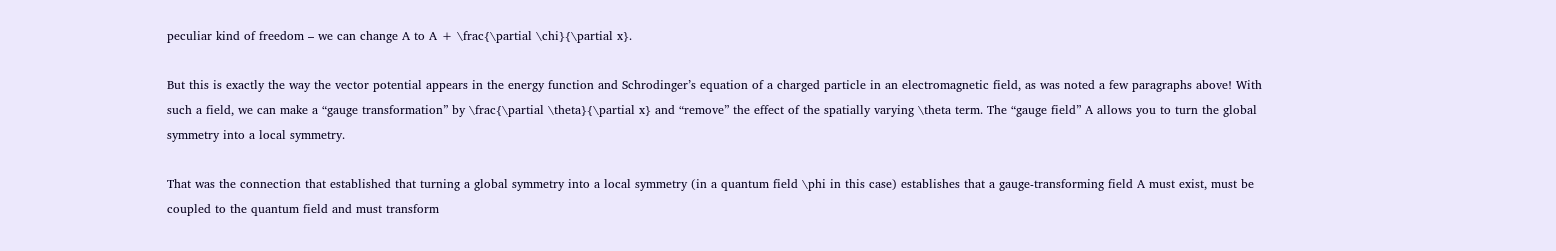peculiar kind of freedom – we can change A to A + \frac{\partial \chi}{\partial x}.

But this is exactly the way the vector potential appears in the energy function and Schrodinger’s equation of a charged particle in an electromagnetic field, as was noted a few paragraphs above! With such a field, we can make a “gauge transformation” by \frac{\partial \theta}{\partial x} and “remove” the effect of the spatially varying \theta term. The “gauge field” A allows you to turn the global symmetry into a local symmetry.

That was the connection that established that turning a global symmetry into a local symmetry (in a quantum field \phi in this case) establishes that a gauge-transforming field A must exist, must be coupled to the quantum field and must transform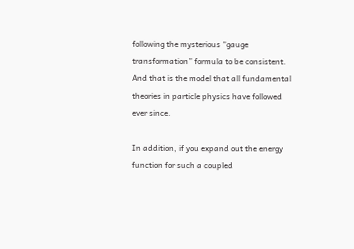following the mysterious “gauge transformation” formula to be consistent. And that is the model that all fundamental theories in particle physics have followed ever since.

In addition, if you expand out the energy function for such a coupled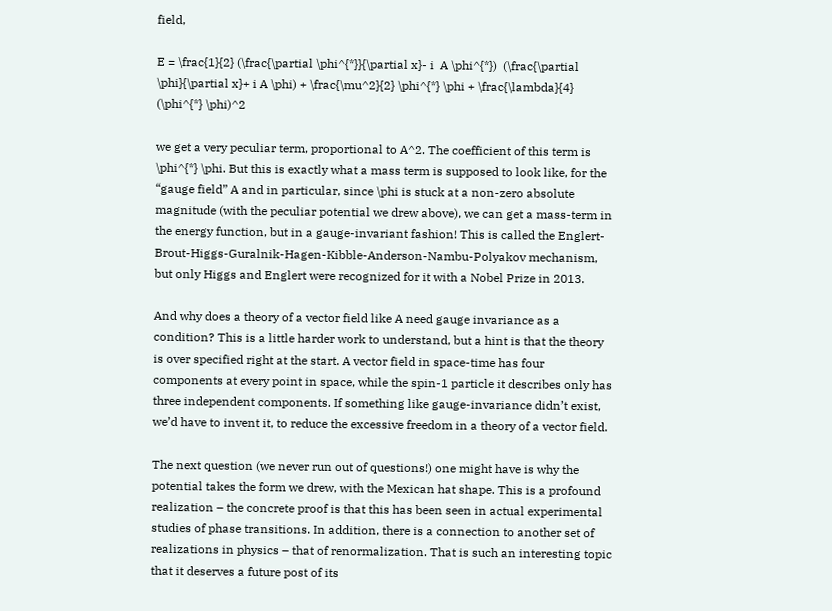field,

E = \frac{1}{2} (\frac{\partial \phi^{*}}{\partial x}- i  A \phi^{*})  (\frac{\partial \phi}{\partial x}+ i A \phi) + \frac{\mu^2}{2} \phi^{*} \phi + \frac{\lambda}{4} (\phi^{*} \phi)^2

we get a very peculiar term, proportional to A^2. The coefficient of this term is \phi^{*} \phi. But this is exactly what a mass term is supposed to look like, for the “gauge field” A and in particular, since \phi is stuck at a non-zero absolute magnitude (with the peculiar potential we drew above), we can get a mass-term in the energy function, but in a gauge-invariant fashion! This is called the Englert-Brout-Higgs-Guralnik-Hagen-Kibble-Anderson-Nambu-Polyakov mechanism, but only Higgs and Englert were recognized for it with a Nobel Prize in 2013.

And why does a theory of a vector field like A need gauge invariance as a condition? This is a little harder work to understand, but a hint is that the theory is over specified right at the start. A vector field in space-time has four components at every point in space, while the spin-1 particle it describes only has three independent components. If something like gauge-invariance didn’t exist, we’d have to invent it, to reduce the excessive freedom in a theory of a vector field.

The next question (we never run out of questions!) one might have is why the potential takes the form we drew, with the Mexican hat shape. This is a profound realization – the concrete proof is that this has been seen in actual experimental studies of phase transitions. In addition, there is a connection to another set of realizations in physics – that of renormalization. That is such an interesting topic that it deserves a future post of its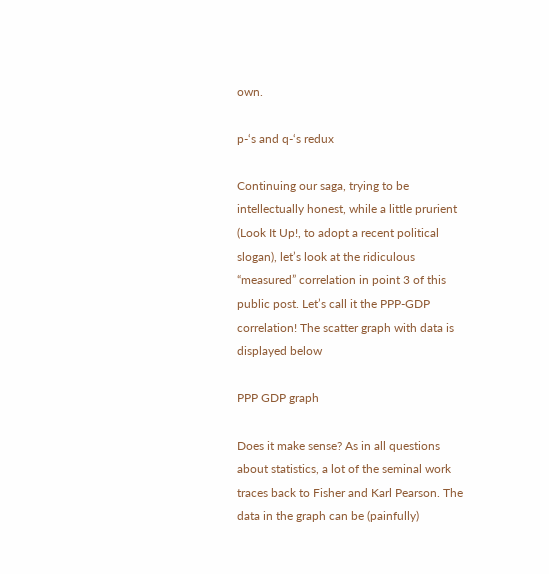own.

p-‘s and q-‘s redux

Continuing our saga, trying to be intellectually honest, while a little prurient (Look It Up!, to adopt a recent political slogan), let’s look at the ridiculous “measured” correlation in point 3 of this public post. Let’s call it the PPP-GDP correlation! The scatter graph with data is displayed below

PPP GDP graph

Does it make sense? As in all questions about statistics, a lot of the seminal work traces back to Fisher and Karl Pearson. The data in the graph can be (painfully)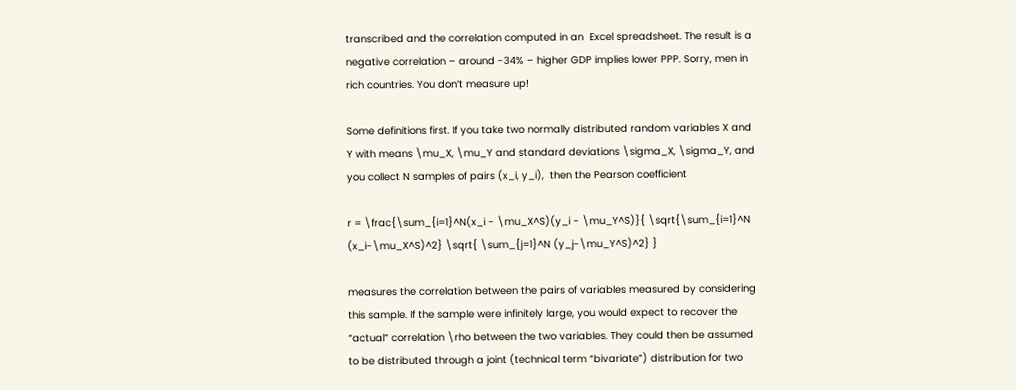transcribed and the correlation computed in an  Excel spreadsheet. The result is a negative correlation – around -34% – higher GDP implies lower PPP. Sorry, men in rich countries. You don’t measure up!

Some definitions first. If you take two normally distributed random variables X and Y with means \mu_X, \mu_Y and standard deviations \sigma_X, \sigma_Y, and you collect N samples of pairs (x_i, y_i),  then the Pearson coefficient

r = \frac{\sum_{i=1}^N(x_i - \mu_X^S)(y_i - \mu_Y^S)}{ \sqrt{\sum_{i=1}^N (x_i-\mu_X^S)^2} \sqrt{ \sum_{j=1}^N (y_j-\mu_Y^S)^2} }

measures the correlation between the pairs of variables measured by considering this sample. If the sample were infinitely large, you would expect to recover the “actual” correlation \rho between the two variables. They could then be assumed to be distributed through a joint (technical term “bivariate”) distribution for two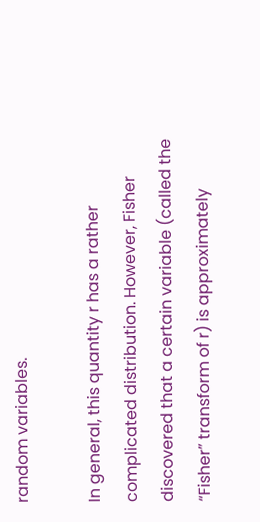random variables.

In general, this quantity r has a rather complicated distribution. However, Fisher discovered that a certain variable (called the “Fisher” transform of r) is approximately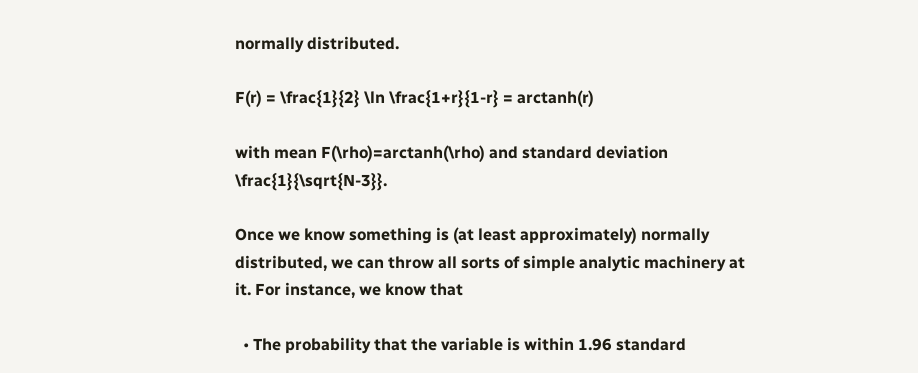normally distributed.

F(r) = \frac{1}{2} \ln \frac{1+r}{1-r} = arctanh(r)

with mean F(\rho)=arctanh(\rho) and standard deviation \frac{1}{\sqrt{N-3}}.

Once we know something is (at least approximately) normally distributed, we can throw all sorts of simple analytic machinery at it. For instance, we know that

  • The probability that the variable is within 1.96 standard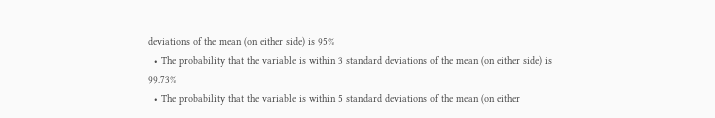deviations of the mean (on either side) is 95%
  • The probability that the variable is within 3 standard deviations of the mean (on either side) is 99.73%
  • The probability that the variable is within 5 standard deviations of the mean (on either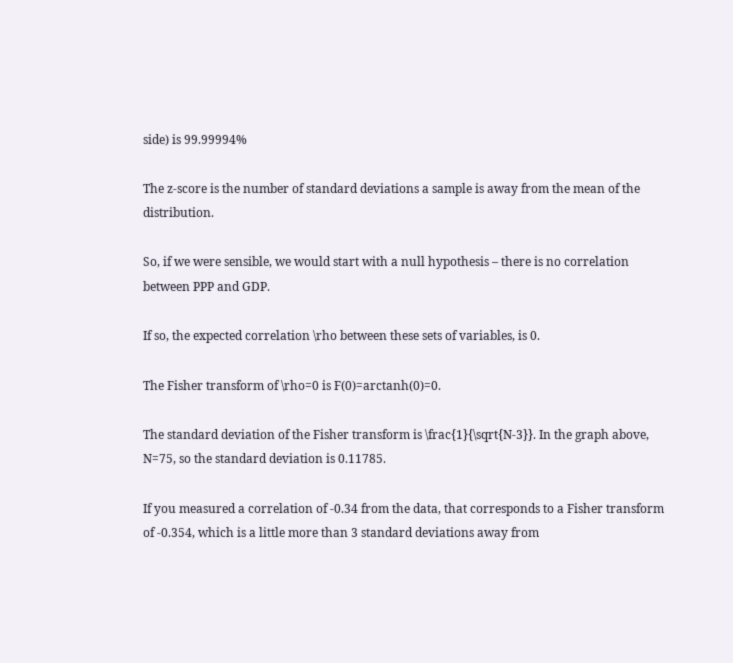side) is 99.99994%

The z-score is the number of standard deviations a sample is away from the mean of the distribution.

So, if we were sensible, we would start with a null hypothesis – there is no correlation between PPP and GDP.

If so, the expected correlation \rho between these sets of variables, is 0.

The Fisher transform of \rho=0 is F(0)=arctanh(0)=0.

The standard deviation of the Fisher transform is \frac{1}{\sqrt{N-3}}. In the graph above, N=75, so the standard deviation is 0.11785.

If you measured a correlation of -0.34 from the data, that corresponds to a Fisher transform of -0.354, which is a little more than 3 standard deviations away from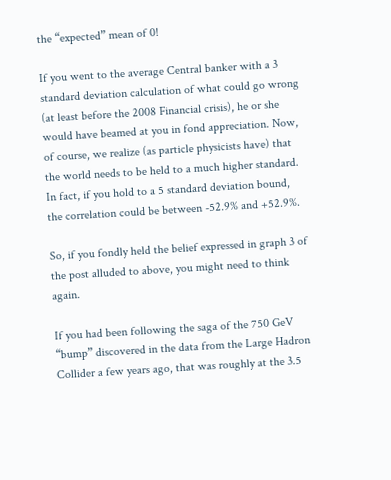the “expected” mean of 0!

If you went to the average Central banker with a 3 standard deviation calculation of what could go wrong (at least before the 2008 Financial crisis), he or she would have beamed at you in fond appreciation. Now, of course, we realize (as particle physicists have) that the world needs to be held to a much higher standard. In fact, if you hold to a 5 standard deviation bound, the correlation could be between -52.9% and +52.9%.

So, if you fondly held the belief expressed in graph 3 of the post alluded to above, you might need to think again.

If you had been following the saga of the 750 GeV “bump” discovered in the data from the Large Hadron Collider a few years ago, that was roughly at the 3.5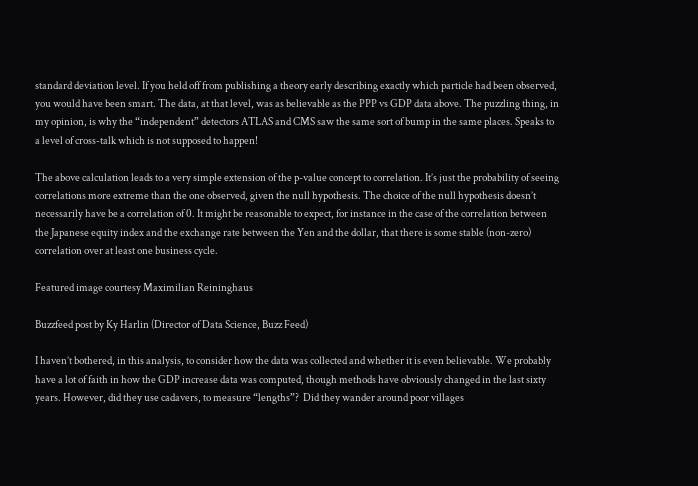standard deviation level. If you held off from publishing a theory early describing exactly which particle had been observed, you would have been smart. The data, at that level, was as believable as the PPP vs GDP data above. The puzzling thing, in my opinion, is why the “independent” detectors ATLAS and CMS saw the same sort of bump in the same places. Speaks to a level of cross-talk which is not supposed to happen!

The above calculation leads to a very simple extension of the p-value concept to correlation. It’s just the probability of seeing correlations more extreme than the one observed, given the null hypothesis. The choice of the null hypothesis doesn’t necessarily have be a correlation of 0. It might be reasonable to expect, for instance in the case of the correlation between the Japanese equity index and the exchange rate between the Yen and the dollar, that there is some stable (non-zero) correlation over at least one business cycle.

Featured image courtesy Maximilian Reininghaus

Buzzfeed post by Ky Harlin (Director of Data Science, Buzz Feed)

I haven’t bothered, in this analysis, to consider how the data was collected and whether it is even believable. We probably have a lot of faith in how the GDP increase data was computed, though methods have obviously changed in the last sixty years. However, did they use cadavers, to measure “lengths”?  Did they wander around poor villages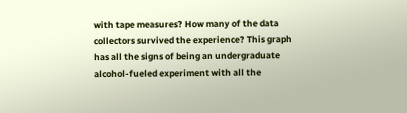with tape measures? How many of the data collectors survived the experience? This graph has all the signs of being an undergraduate alcohol-fueled experiment with all the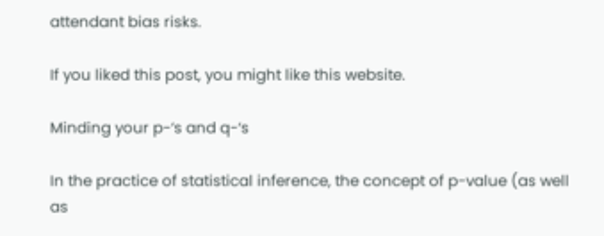attendant bias risks.

If you liked this post, you might like this website.

Minding your p-‘s and q-‘s

In the practice of statistical inference, the concept of p-value (as well as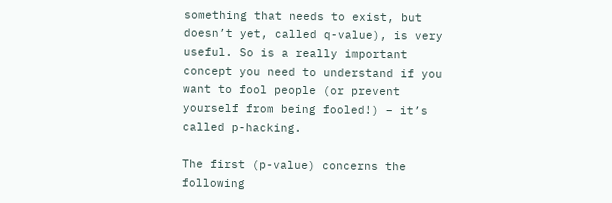something that needs to exist, but doesn’t yet, called q-value), is very useful. So is a really important concept you need to understand if you want to fool people (or prevent yourself from being fooled!) – it’s called p-hacking.

The first (p-value) concerns the following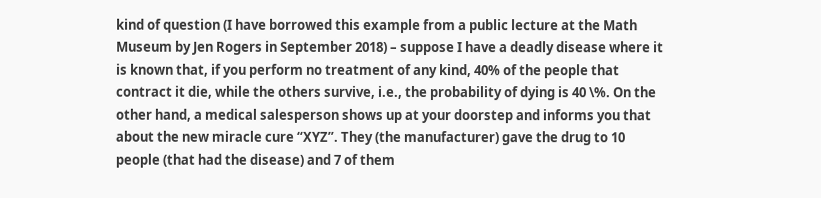kind of question (I have borrowed this example from a public lecture at the Math Museum by Jen Rogers in September 2018) – suppose I have a deadly disease where it is known that, if you perform no treatment of any kind, 40% of the people that contract it die, while the others survive, i.e., the probability of dying is 40 \%. On the other hand, a medical salesperson shows up at your doorstep and informs you that about the new miracle cure “XYZ”. They (the manufacturer) gave the drug to 10 people (that had the disease) and 7 of them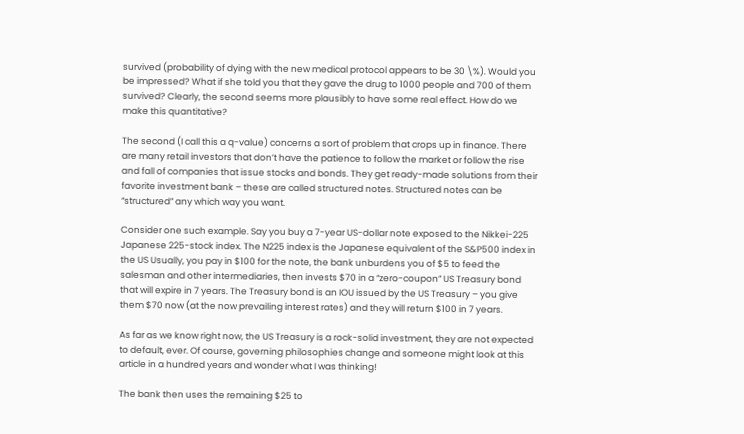survived (probability of dying with the new medical protocol appears to be 30 \%). Would you be impressed? What if she told you that they gave the drug to 1000 people and 700 of them survived? Clearly, the second seems more plausibly to have some real effect. How do we make this quantitative?

The second (I call this a q-value) concerns a sort of problem that crops up in finance. There are many retail investors that don’t have the patience to follow the market or follow the rise and fall of companies that issue stocks and bonds. They get ready-made solutions from their favorite investment bank – these are called structured notes. Structured notes can be “structured” any which way you want.

Consider one such example. Say you buy a 7-year US-dollar note exposed to the Nikkei-225 Japanese 225-stock index. The N225 index is the Japanese equivalent of the S&P500 index in the US Usually, you pay in $100 for the note, the bank unburdens you of $5 to feed the salesman and other intermediaries, then invests $70 in a “zero-coupon” US Treasury bond that will expire in 7 years. The Treasury bond is an IOU issued by the US Treasury – you give them $70 now (at the now prevailing interest rates) and they will return $100 in 7 years.

As far as we know right now, the US Treasury is a rock-solid investment, they are not expected to default, ever. Of course, governing philosophies change and someone might look at this article in a hundred years and wonder what I was thinking!

The bank then uses the remaining $25 to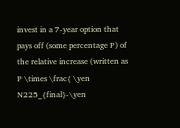invest in a 7-year option that pays off (some percentage P) of the relative increase (written as P \times \frac{ \yen N225_{final}-\yen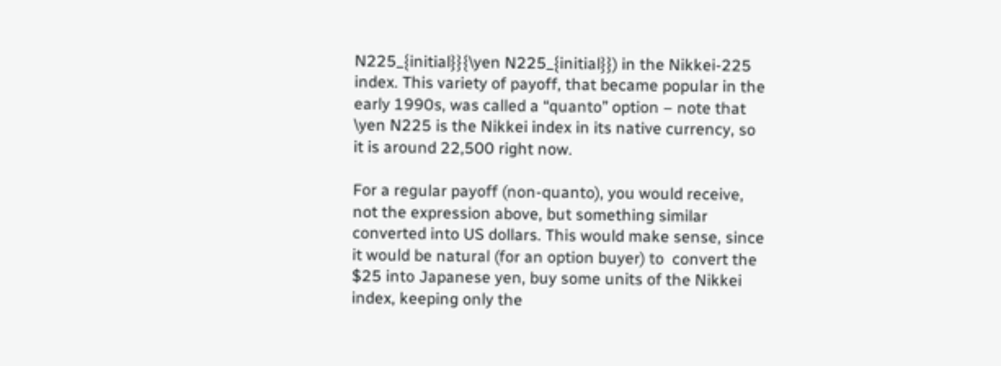N225_{initial}}{\yen N225_{initial}}) in the Nikkei-225 index. This variety of payoff, that became popular in the early 1990s, was called a “quanto” option – note that \yen N225 is the Nikkei index in its native currency, so it is around 22,500 right now.

For a regular payoff (non-quanto), you would receive, not the expression above, but something similar converted into US dollars. This would make sense, since it would be natural (for an option buyer) to  convert the $25 into Japanese yen, buy some units of the Nikkei index, keeping only the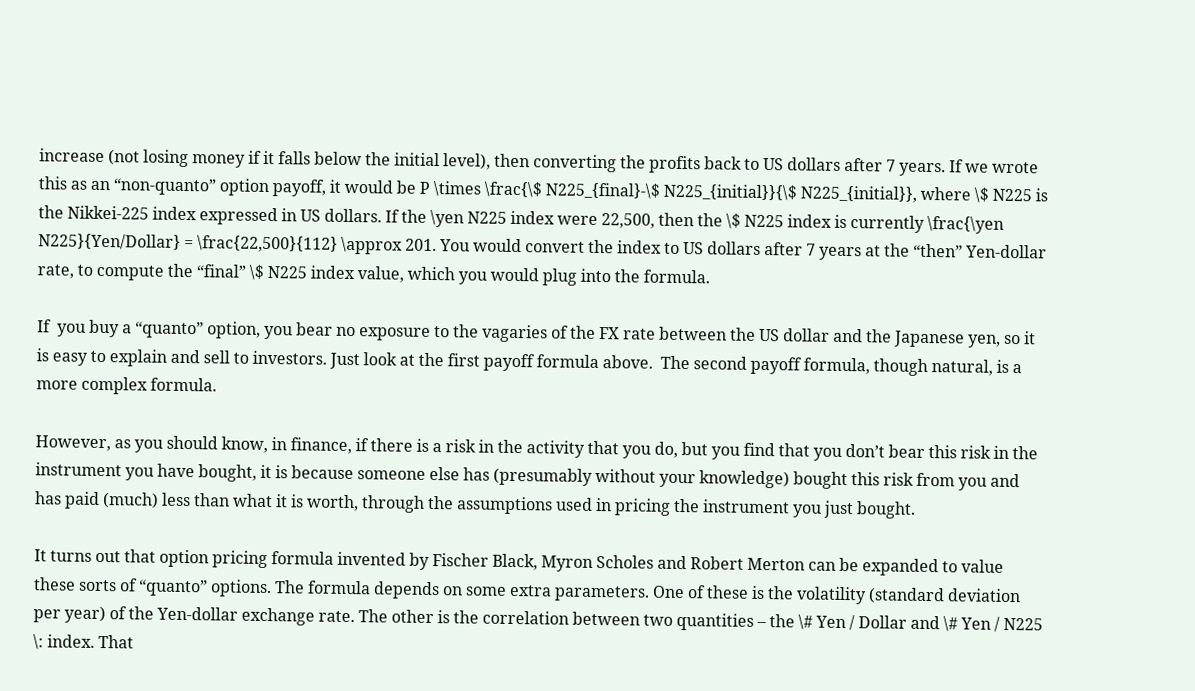increase (not losing money if it falls below the initial level), then converting the profits back to US dollars after 7 years. If we wrote this as an “non-quanto” option payoff, it would be P \times \frac{\$ N225_{final}-\$ N225_{initial}}{\$ N225_{initial}}, where \$ N225 is the Nikkei-225 index expressed in US dollars. If the \yen N225 index were 22,500, then the \$ N225 index is currently \frac{\yen N225}{Yen/Dollar} = \frac{22,500}{112} \approx 201. You would convert the index to US dollars after 7 years at the “then” Yen-dollar rate, to compute the “final” \$ N225 index value, which you would plug into the formula.

If  you buy a “quanto” option, you bear no exposure to the vagaries of the FX rate between the US dollar and the Japanese yen, so it is easy to explain and sell to investors. Just look at the first payoff formula above.  The second payoff formula, though natural, is a more complex formula.

However, as you should know, in finance, if there is a risk in the activity that you do, but you find that you don’t bear this risk in the instrument you have bought, it is because someone else has (presumably without your knowledge) bought this risk from you and has paid (much) less than what it is worth, through the assumptions used in pricing the instrument you just bought.

It turns out that option pricing formula invented by Fischer Black, Myron Scholes and Robert Merton can be expanded to value these sorts of “quanto” options. The formula depends on some extra parameters. One of these is the volatility (standard deviation per year) of the Yen-dollar exchange rate. The other is the correlation between two quantities – the \# Yen / Dollar and \# Yen / N225 \: index. That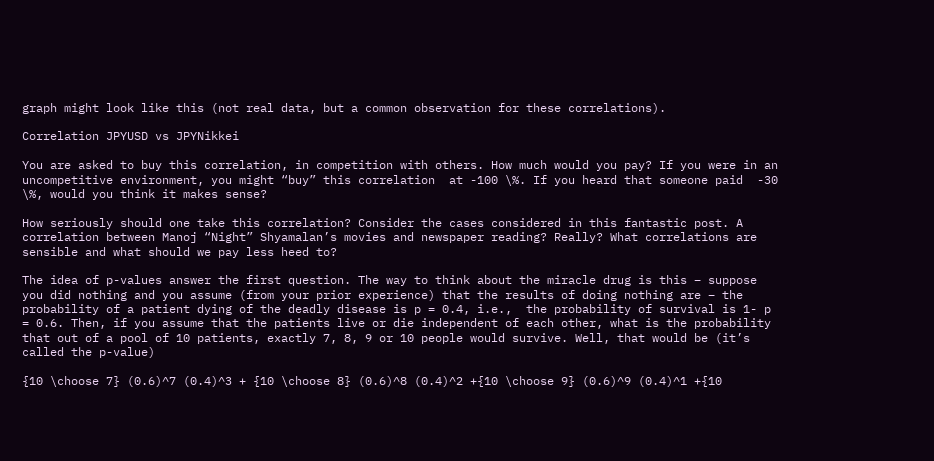graph might look like this (not real data, but a common observation for these correlations).

Correlation JPYUSD vs JPYNikkei

You are asked to buy this correlation, in competition with others. How much would you pay? If you were in an uncompetitive environment, you might “buy” this correlation  at -100 \%. If you heard that someone paid  -30 \%, would you think it makes sense?

How seriously should one take this correlation? Consider the cases considered in this fantastic post. A correlation between Manoj “Night” Shyamalan’s movies and newspaper reading? Really? What correlations are sensible and what should we pay less heed to?

The idea of p-values answer the first question. The way to think about the miracle drug is this – suppose you did nothing and you assume (from your prior experience) that the results of doing nothing are – the probability of a patient dying of the deadly disease is p = 0.4, i.e.,  the probability of survival is 1- p  = 0.6. Then, if you assume that the patients live or die independent of each other, what is the probability that out of a pool of 10 patients, exactly 7, 8, 9 or 10 people would survive. Well, that would be (it’s called the p-value)

{10 \choose 7} (0.6)^7 (0.4)^3 + {10 \choose 8} (0.6)^8 (0.4)^2 +{10 \choose 9} (0.6)^9 (0.4)^1 +{10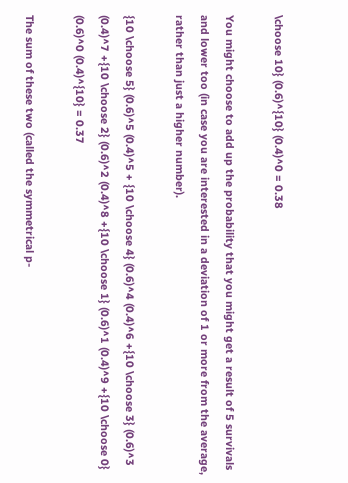\choose 10} (0.6)^{10} (0.4)^0 = 0.38

You might choose to add up the probability that you might get a result of 5 survivals and lower too (in case you are interested in a deviation of 1 or more from the average, rather than just a higher number).

{10 \choose 5} (0.6)^5 (0.4)^5 + {10 \choose 4} (0.6)^4 (0.4)^6 +{10 \choose 3} (0.6)^3 (0.4)^7 +{10 \choose 2} (0.6)^2 (0.4)^8 +{10 \choose 1} (0.6)^1 (0.4)^9 +{10 \choose 0} (0.6)^0 (0.4)^{10} = 0.37

The sum of these two (called the symmetrical p-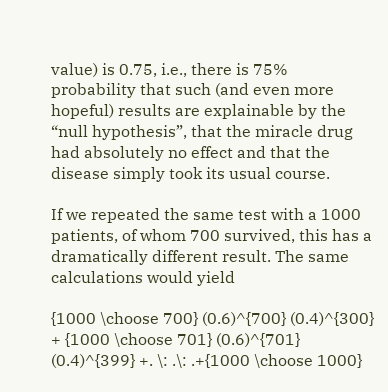value) is 0.75, i.e., there is 75% probability that such (and even more hopeful) results are explainable by the “null hypothesis”, that the miracle drug had absolutely no effect and that the disease simply took its usual course.

If we repeated the same test with a 1000 patients, of whom 700 survived, this has a dramatically different result. The same calculations would yield

{1000 \choose 700} (0.6)^{700} (0.4)^{300} + {1000 \choose 701} (0.6)^{701} (0.4)^{399} +. \: .\: .+{1000 \choose 1000}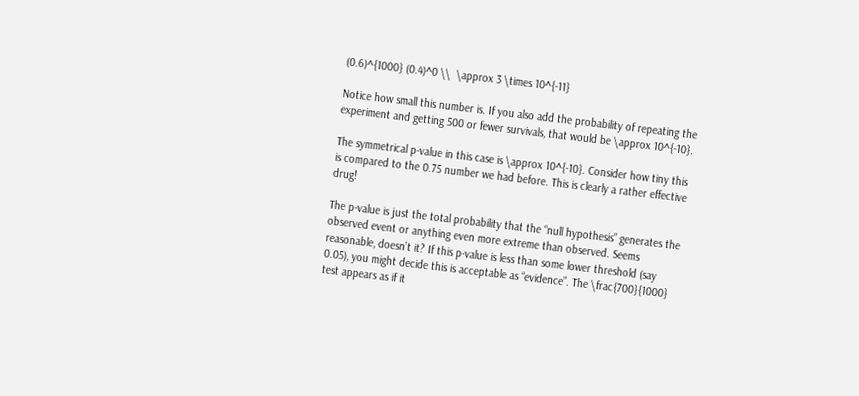(0.6)^{1000} (0.4)^0 \\  \approx 3 \times 10^{-11}

Notice how small this number is. If you also add the probability of repeating the experiment and getting 500 or fewer survivals, that would be \approx 10^{-10}.

The symmetrical p-value in this case is \approx 10^{-10}. Consider how tiny this is compared to the 0.75 number we had before. This is clearly a rather effective drug!

The p-value is just the total probability that the “null hypothesis” generates the observed event or anything even more extreme than observed. Seems reasonable, doesn’t it? If this p-value is less than some lower threshold (say 0.05), you might decide this is acceptable as “evidence”. The \frac{700}{1000} test appears as if it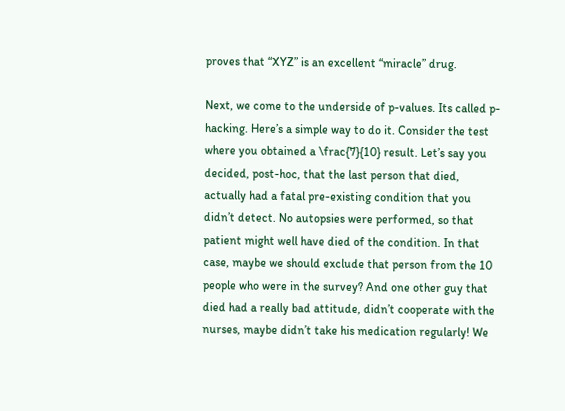proves that “XYZ” is an excellent “miracle” drug.

Next, we come to the underside of p-values. Its called p-hacking. Here’s a simple way to do it. Consider the test where you obtained a \frac{7}{10} result. Let’s say you decided, post-hoc, that the last person that died, actually had a fatal pre-existing condition that you didn’t detect. No autopsies were performed, so that patient might well have died of the condition. In that case, maybe we should exclude that person from the 10 people who were in the survey? And one other guy that died had a really bad attitude, didn’t cooperate with the nurses, maybe didn’t take his medication regularly! We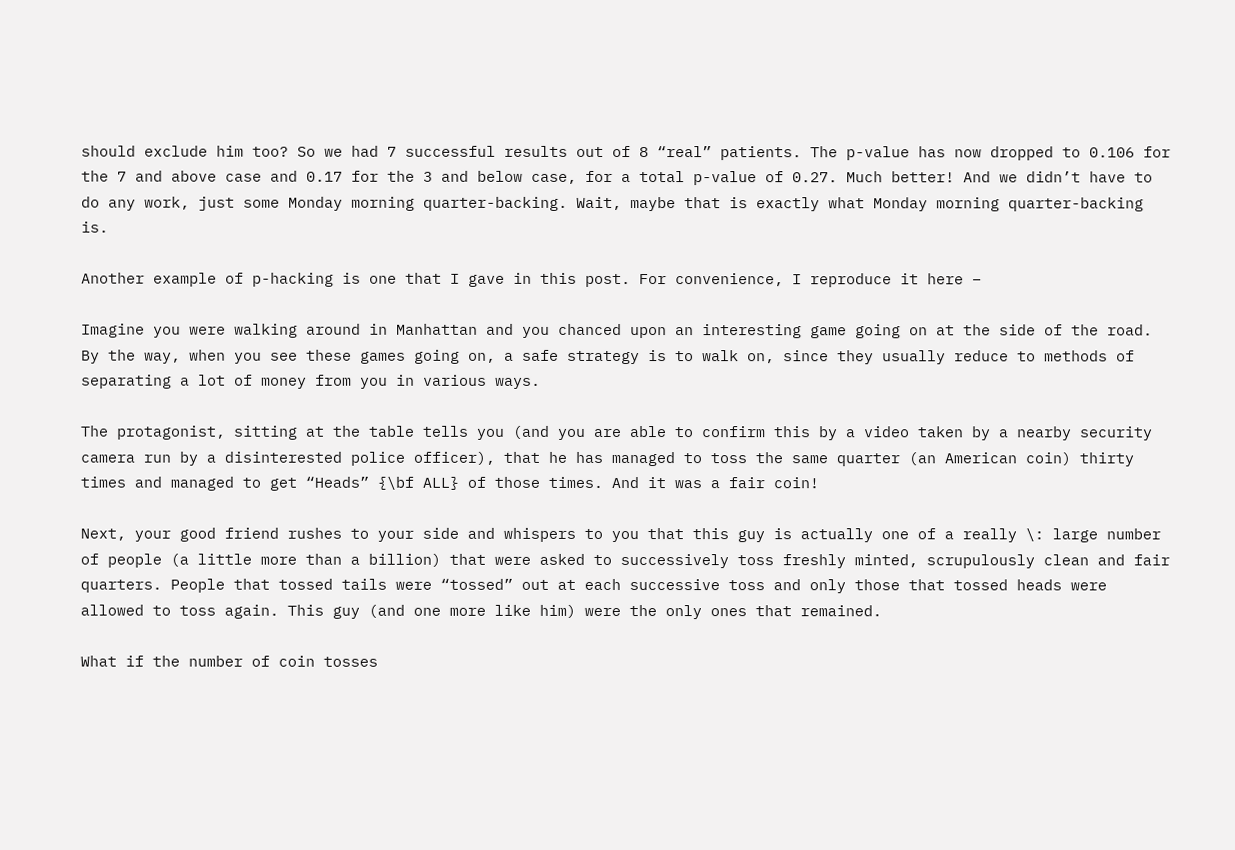should exclude him too? So we had 7 successful results out of 8 “real” patients. The p-value has now dropped to 0.106 for the 7 and above case and 0.17 for the 3 and below case, for a total p-value of 0.27. Much better! And we didn’t have to do any work, just some Monday morning quarter-backing. Wait, maybe that is exactly what Monday morning quarter-backing is.

Another example of p-hacking is one that I gave in this post. For convenience, I reproduce it here –

Imagine you were walking around in Manhattan and you chanced upon an interesting game going on at the side of the road. By the way, when you see these games going on, a safe strategy is to walk on, since they usually reduce to methods of separating a lot of money from you in various ways.

The protagonist, sitting at the table tells you (and you are able to confirm this by a video taken by a nearby security camera run by a disinterested police officer), that he has managed to toss the same quarter (an American coin) thirty times and managed to get “Heads” {\bf ALL} of those times. And it was a fair coin!

Next, your good friend rushes to your side and whispers to you that this guy is actually one of a really \: large number of people (a little more than a billion) that were asked to successively toss freshly minted, scrupulously clean and fair quarters. People that tossed tails were “tossed” out at each successive toss and only those that tossed heads were allowed to toss again. This guy (and one more like him) were the only ones that remained.

What if the number of coin tosses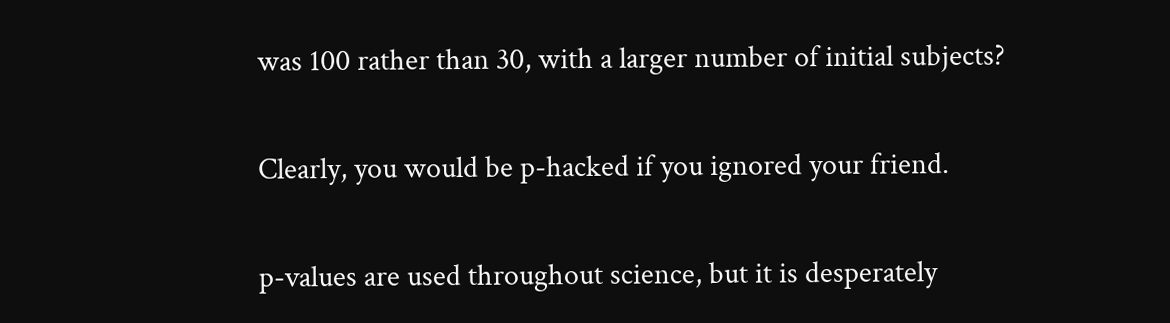was 100 rather than 30, with a larger number of initial subjects?

Clearly, you would be p-hacked if you ignored your friend.

p-values are used throughout science, but it is desperately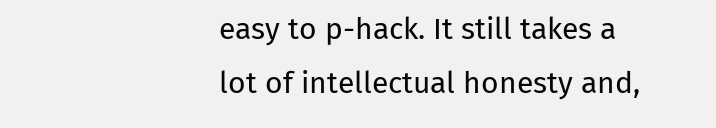easy to p-hack. It still takes a lot of intellectual honesty and,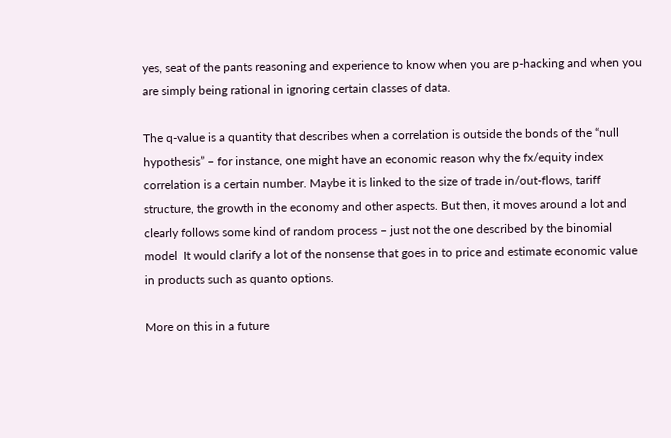yes, seat of the pants reasoning and experience to know when you are p-hacking and when you are simply being rational in ignoring certain classes of data.

The q-value is a quantity that describes when a correlation is outside the bonds of the “null hypothesis” – for instance, one might have an economic reason why the fx/equity index correlation is a certain number. Maybe it is linked to the size of trade in/out-flows, tariff structure, the growth in the economy and other aspects. But then, it moves around a lot and clearly follows some kind of random process – just not the one described by the binomial model  It would clarify a lot of the nonsense that goes in to price and estimate economic value in products such as quanto options.

More on this in a future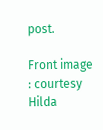post.

Front image : courtesy Hilda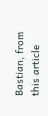Bastian, from this article